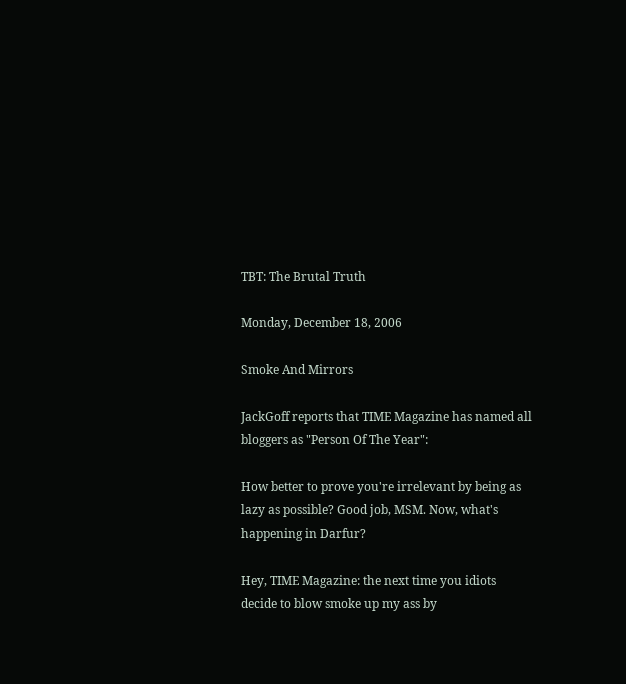TBT: The Brutal Truth

Monday, December 18, 2006

Smoke And Mirrors

JackGoff reports that TIME Magazine has named all bloggers as "Person Of The Year":

How better to prove you're irrelevant by being as lazy as possible? Good job, MSM. Now, what's happening in Darfur?

Hey, TIME Magazine: the next time you idiots decide to blow smoke up my ass by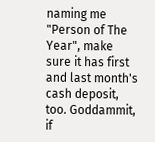naming me "Person of The Year", make sure it has first and last month's cash deposit, too. Goddammit, if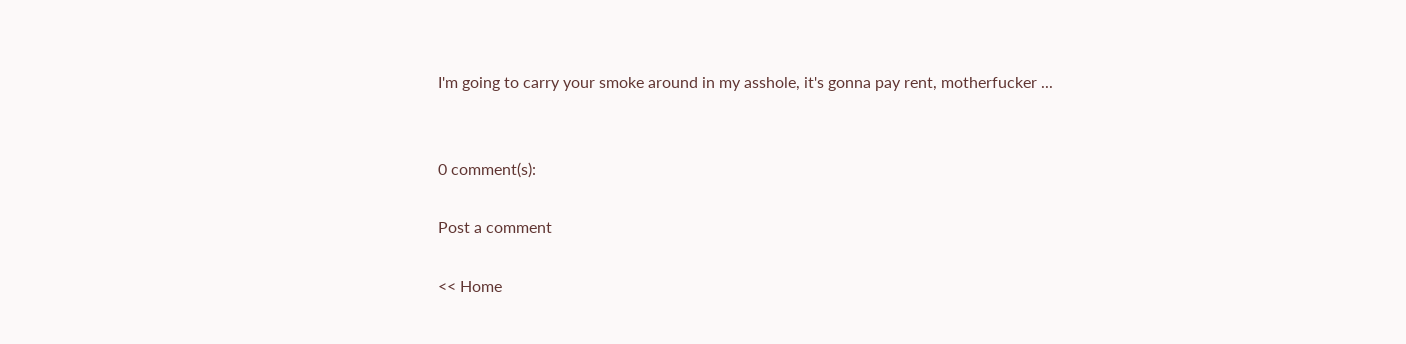I'm going to carry your smoke around in my asshole, it's gonna pay rent, motherfucker ...


0 comment(s):

Post a comment

<< Home